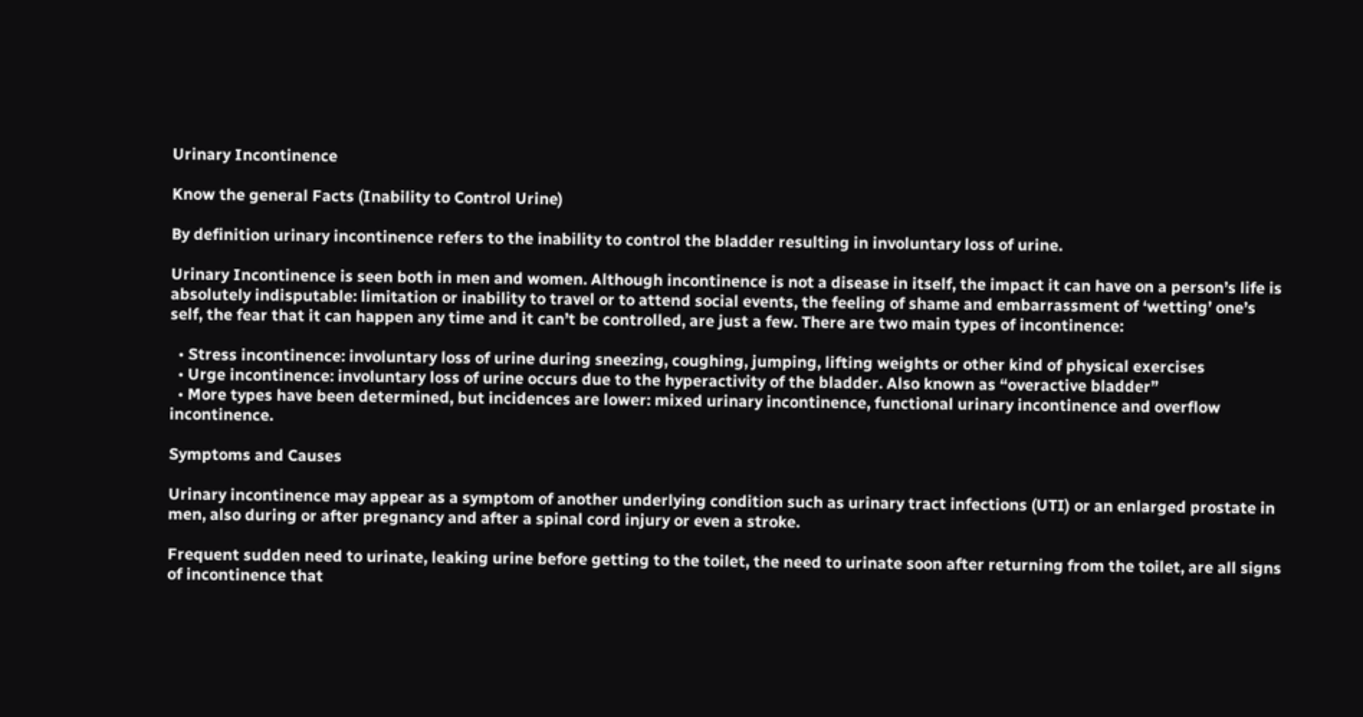Urinary Incontinence

Know the general Facts (Inability to Control Urine)

By definition urinary incontinence refers to the inability to control the bladder resulting in involuntary loss of urine.

Urinary Incontinence is seen both in men and women. Although incontinence is not a disease in itself, the impact it can have on a person’s life is absolutely indisputable: limitation or inability to travel or to attend social events, the feeling of shame and embarrassment of ‘wetting’ one’s self, the fear that it can happen any time and it can’t be controlled, are just a few. There are two main types of incontinence:

  • Stress incontinence: involuntary loss of urine during sneezing, coughing, jumping, lifting weights or other kind of physical exercises
  • Urge incontinence: involuntary loss of urine occurs due to the hyperactivity of the bladder. Also known as “overactive bladder”
  • More types have been determined, but incidences are lower: mixed urinary incontinence, functional urinary incontinence and overflow incontinence.

Symptoms and Causes

Urinary incontinence may appear as a symptom of another underlying condition such as urinary tract infections (UTI) or an enlarged prostate in men, also during or after pregnancy and after a spinal cord injury or even a stroke.

Frequent sudden need to urinate, leaking urine before getting to the toilet, the need to urinate soon after returning from the toilet, are all signs of incontinence that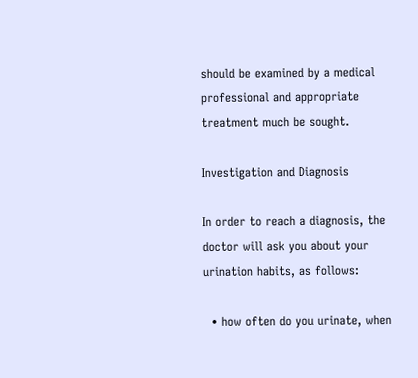should be examined by a medical professional and appropriate treatment much be sought.

Investigation and Diagnosis

In order to reach a diagnosis, the doctor will ask you about your urination habits, as follows:

  • how often do you urinate, when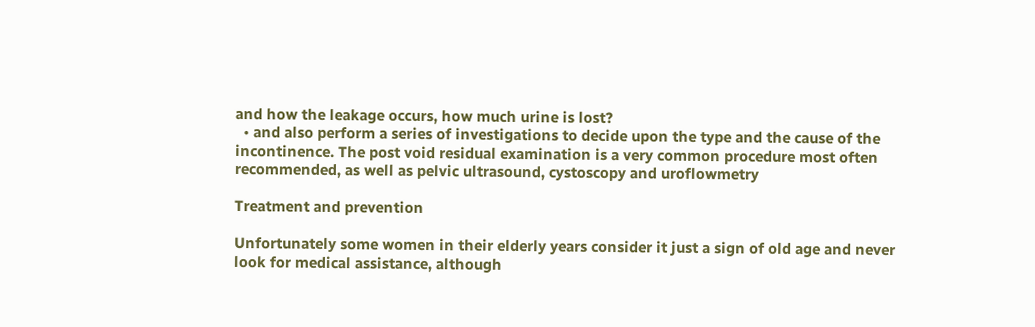and how the leakage occurs, how much urine is lost?
  • and also perform a series of investigations to decide upon the type and the cause of the incontinence. The post void residual examination is a very common procedure most often recommended, as well as pelvic ultrasound, cystoscopy and uroflowmetry

Treatment and prevention

Unfortunately some women in their elderly years consider it just a sign of old age and never look for medical assistance, although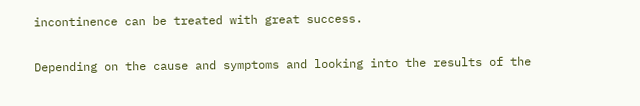incontinence can be treated with great success.

Depending on the cause and symptoms and looking into the results of the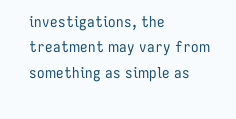investigations, the treatment may vary from something as simple as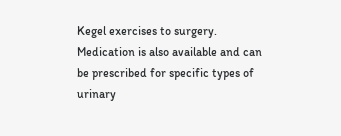Kegel exercises to surgery. Medication is also available and can be prescribed for specific types of urinary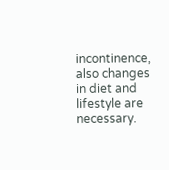incontinence, also changes in diet and lifestyle are necessary.